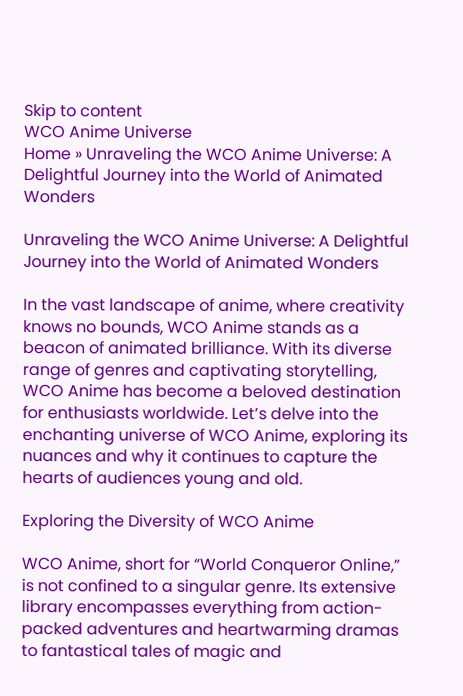Skip to content
WCO Anime Universe
Home » Unraveling the WCO Anime Universe: A Delightful Journey into the World of Animated Wonders

Unraveling the WCO Anime Universe: A Delightful Journey into the World of Animated Wonders

In the vast landscape of anime, where creativity knows no bounds, WCO Anime stands as a beacon of animated brilliance. With its diverse range of genres and captivating storytelling, WCO Anime has become a beloved destination for enthusiasts worldwide. Let’s delve into the enchanting universe of WCO Anime, exploring its nuances and why it continues to capture the hearts of audiences young and old.

Exploring the Diversity of WCO Anime

WCO Anime, short for “World Conqueror Online,” is not confined to a singular genre. Its extensive library encompasses everything from action-packed adventures and heartwarming dramas to fantastical tales of magic and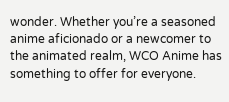wonder. Whether you’re a seasoned anime aficionado or a newcomer to the animated realm, WCO Anime has something to offer for everyone.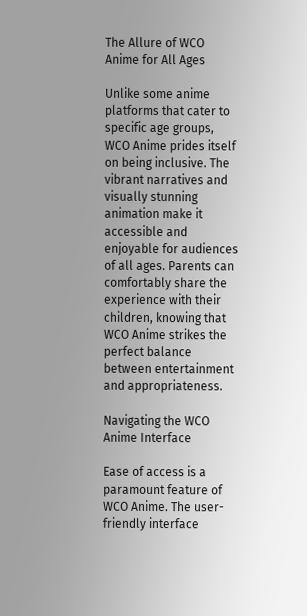The Allure of WCO Anime for All Ages

Unlike some anime platforms that cater to specific age groups, WCO Anime prides itself on being inclusive. The vibrant narratives and visually stunning animation make it accessible and enjoyable for audiences of all ages. Parents can comfortably share the experience with their children, knowing that WCO Anime strikes the perfect balance between entertainment and appropriateness.

Navigating the WCO Anime Interface

Ease of access is a paramount feature of WCO Anime. The user-friendly interface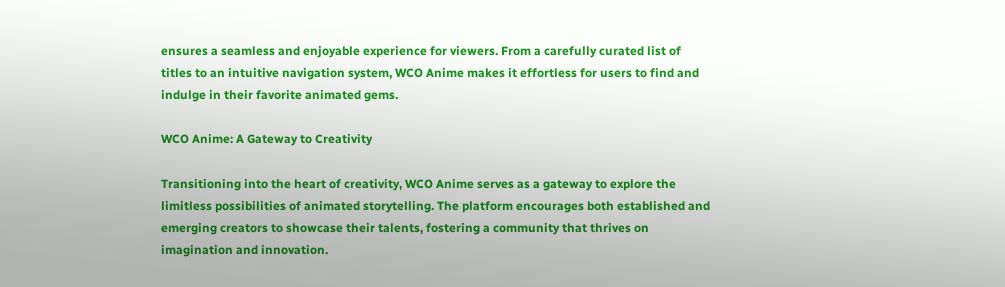ensures a seamless and enjoyable experience for viewers. From a carefully curated list of titles to an intuitive navigation system, WCO Anime makes it effortless for users to find and indulge in their favorite animated gems.

WCO Anime: A Gateway to Creativity

Transitioning into the heart of creativity, WCO Anime serves as a gateway to explore the limitless possibilities of animated storytelling. The platform encourages both established and emerging creators to showcase their talents, fostering a community that thrives on imagination and innovation.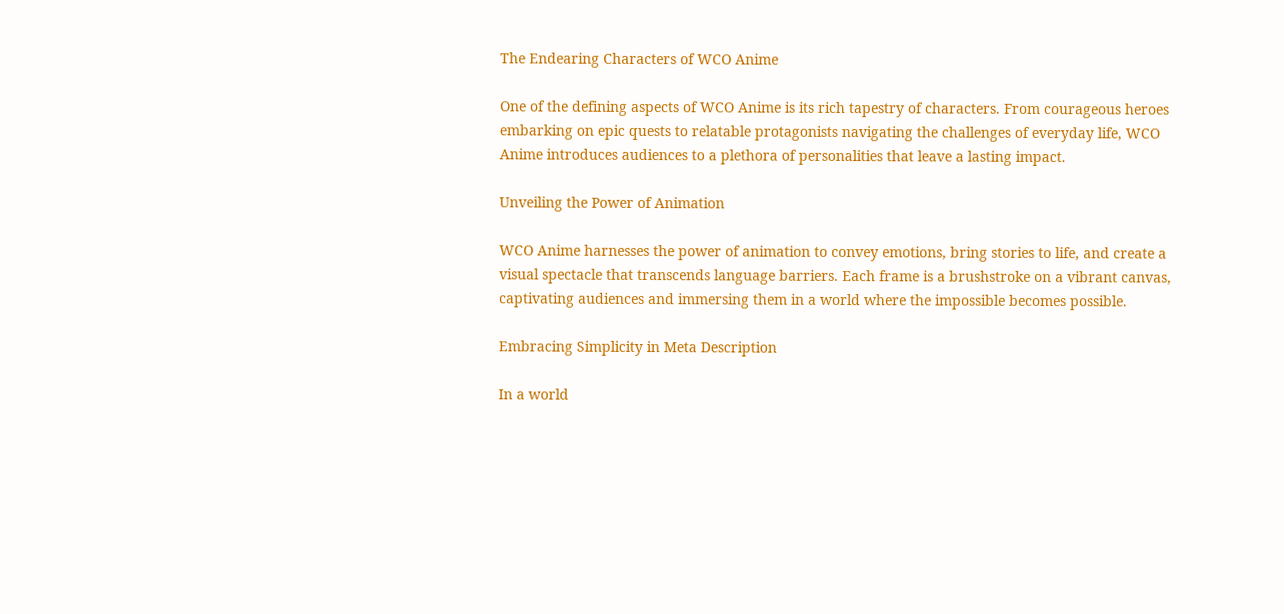The Endearing Characters of WCO Anime

One of the defining aspects of WCO Anime is its rich tapestry of characters. From courageous heroes embarking on epic quests to relatable protagonists navigating the challenges of everyday life, WCO Anime introduces audiences to a plethora of personalities that leave a lasting impact.

Unveiling the Power of Animation

WCO Anime harnesses the power of animation to convey emotions, bring stories to life, and create a visual spectacle that transcends language barriers. Each frame is a brushstroke on a vibrant canvas, captivating audiences and immersing them in a world where the impossible becomes possible.

Embracing Simplicity in Meta Description

In a world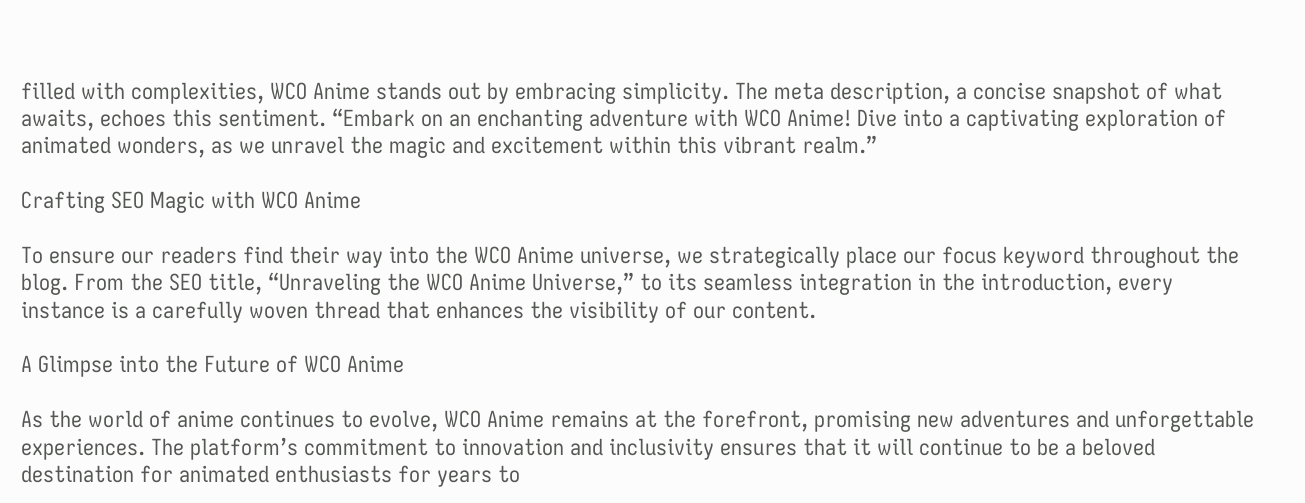filled with complexities, WCO Anime stands out by embracing simplicity. The meta description, a concise snapshot of what awaits, echoes this sentiment. “Embark on an enchanting adventure with WCO Anime! Dive into a captivating exploration of animated wonders, as we unravel the magic and excitement within this vibrant realm.”

Crafting SEO Magic with WCO Anime

To ensure our readers find their way into the WCO Anime universe, we strategically place our focus keyword throughout the blog. From the SEO title, “Unraveling the WCO Anime Universe,” to its seamless integration in the introduction, every instance is a carefully woven thread that enhances the visibility of our content.

A Glimpse into the Future of WCO Anime

As the world of anime continues to evolve, WCO Anime remains at the forefront, promising new adventures and unforgettable experiences. The platform’s commitment to innovation and inclusivity ensures that it will continue to be a beloved destination for animated enthusiasts for years to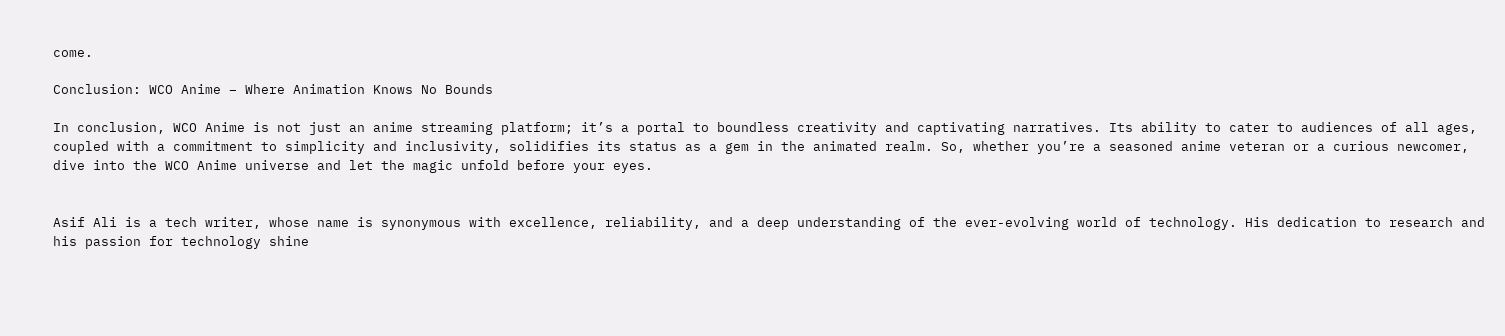come.

Conclusion: WCO Anime – Where Animation Knows No Bounds

In conclusion, WCO Anime is not just an anime streaming platform; it’s a portal to boundless creativity and captivating narratives. Its ability to cater to audiences of all ages, coupled with a commitment to simplicity and inclusivity, solidifies its status as a gem in the animated realm. So, whether you’re a seasoned anime veteran or a curious newcomer, dive into the WCO Anime universe and let the magic unfold before your eyes.


Asif Ali is a tech writer, whose name is synonymous with excellence, reliability, and a deep understanding of the ever-evolving world of technology. His dedication to research and his passion for technology shine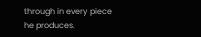through in every piece he produces.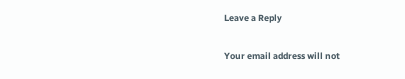Leave a Reply

Your email address will not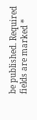be published. Required fields are marked *